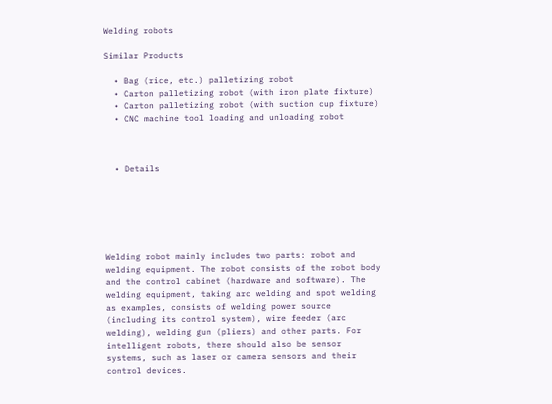Welding robots

Similar Products

  • Bag (rice, etc.) palletizing robot
  • Carton palletizing robot (with iron plate fixture)
  • Carton palletizing robot (with suction cup fixture)
  • CNC machine tool loading and unloading robot



  • Details






Welding robot mainly includes two parts: robot and welding equipment. The robot consists of the robot body and the control cabinet (hardware and software). The welding equipment, taking arc welding and spot welding as examples, consists of welding power source (including its control system), wire feeder (arc welding), welding gun (pliers) and other parts. For intelligent robots, there should also be sensor systems, such as laser or camera sensors and their control devices.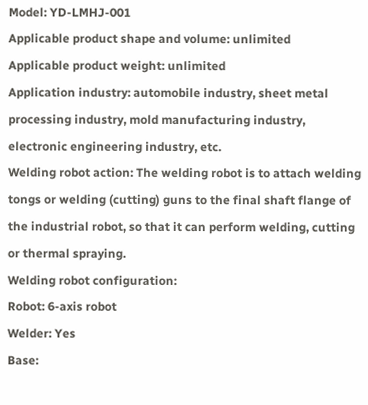Model: YD-LMHJ-001
Applicable product shape and volume: unlimited
Applicable product weight: unlimited
Application industry: automobile industry, sheet metal processing industry, mold manufacturing industry, electronic engineering industry, etc.
Welding robot action: The welding robot is to attach welding tongs or welding (cutting) guns to the final shaft flange of the industrial robot, so that it can perform welding, cutting or thermal spraying.
Welding robot configuration:
Robot: 6-axis robot
Welder: Yes
Base: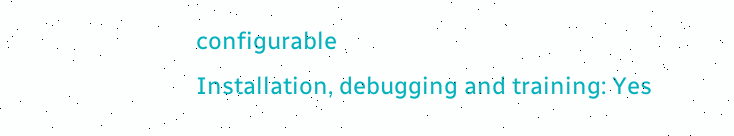configurable
Installation, debugging and training: Yes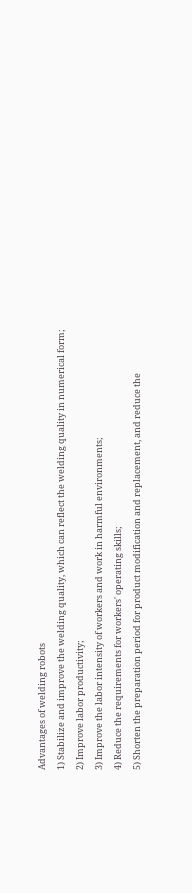Advantages of welding robots
1) Stabilize and improve the welding quality, which can reflect the welding quality in numerical form;
2) Improve labor productivity;
3) Improve the labor intensity of workers and work in harmful environments;
4) Reduce the requirements for workers' operating skills;
5) Shorten the preparation period for product modification and replacement, and reduce the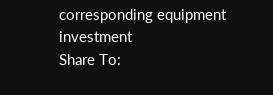corresponding equipment investment
Share To: